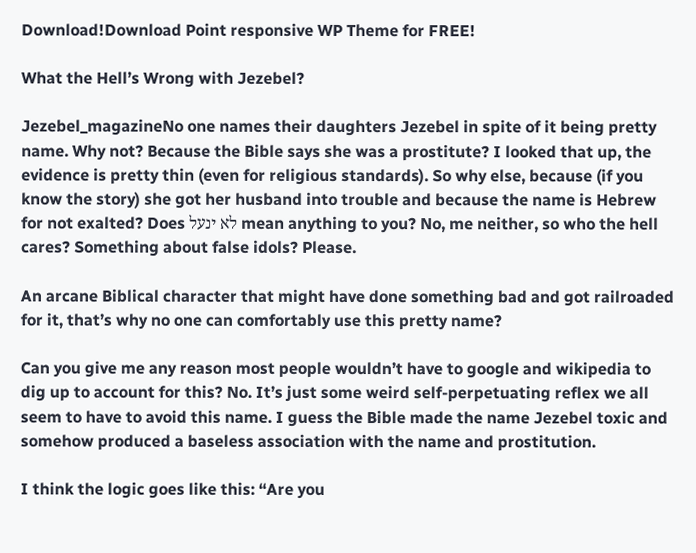Download!Download Point responsive WP Theme for FREE!

What the Hell’s Wrong with Jezebel?

Jezebel_magazineNo one names their daughters Jezebel in spite of it being pretty name. Why not? Because the Bible says she was a prostitute? I looked that up, the evidence is pretty thin (even for religious standards). So why else, because (if you know the story) she got her husband into trouble and because the name is Hebrew for not exalted? Does לא ינעל mean anything to you? No, me neither, so who the hell cares? Something about false idols? Please.

An arcane Biblical character that might have done something bad and got railroaded for it, that’s why no one can comfortably use this pretty name?

Can you give me any reason most people wouldn’t have to google and wikipedia to dig up to account for this? No. It’s just some weird self-perpetuating reflex we all seem to have to avoid this name. I guess the Bible made the name Jezebel toxic and somehow produced a baseless association with the name and prostitution.

I think the logic goes like this: “Are you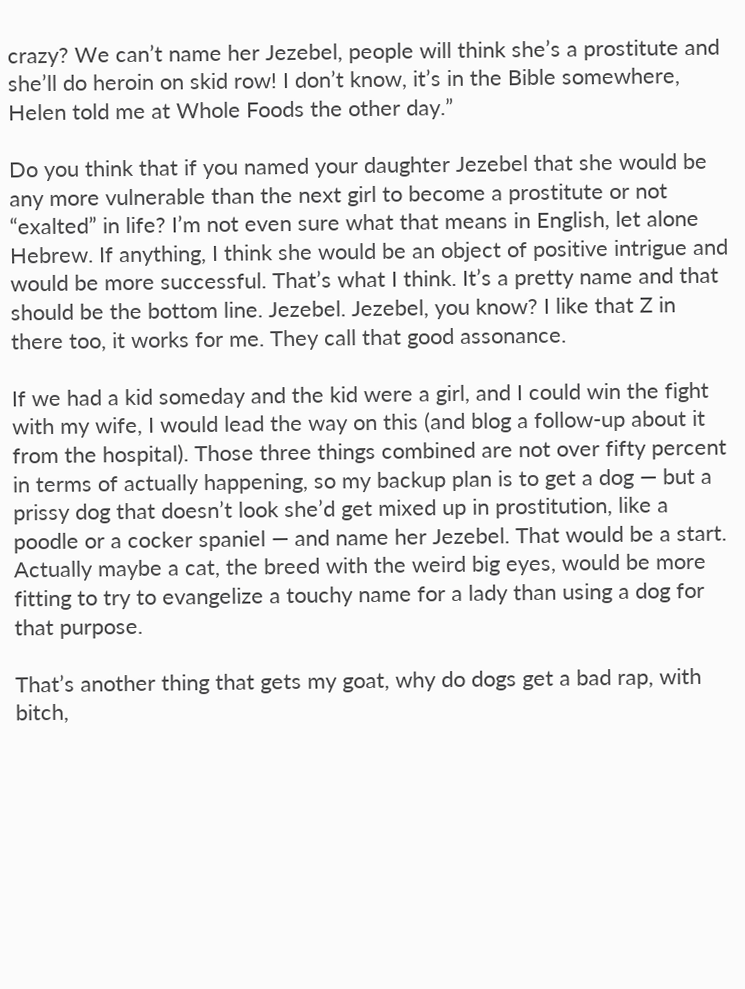crazy? We can’t name her Jezebel, people will think she’s a prostitute and she’ll do heroin on skid row! I don’t know, it’s in the Bible somewhere, Helen told me at Whole Foods the other day.”

Do you think that if you named your daughter Jezebel that she would be any more vulnerable than the next girl to become a prostitute or not “exalted” in life? I’m not even sure what that means in English, let alone Hebrew. If anything, I think she would be an object of positive intrigue and would be more successful. That’s what I think. It’s a pretty name and that should be the bottom line. Jezebel. Jezebel, you know? I like that Z in there too, it works for me. They call that good assonance.

If we had a kid someday and the kid were a girl, and I could win the fight with my wife, I would lead the way on this (and blog a follow-up about it from the hospital). Those three things combined are not over fifty percent in terms of actually happening, so my backup plan is to get a dog — but a prissy dog that doesn’t look she’d get mixed up in prostitution, like a poodle or a cocker spaniel — and name her Jezebel. That would be a start. Actually maybe a cat, the breed with the weird big eyes, would be more fitting to try to evangelize a touchy name for a lady than using a dog for that purpose.

That’s another thing that gets my goat, why do dogs get a bad rap, with bitch,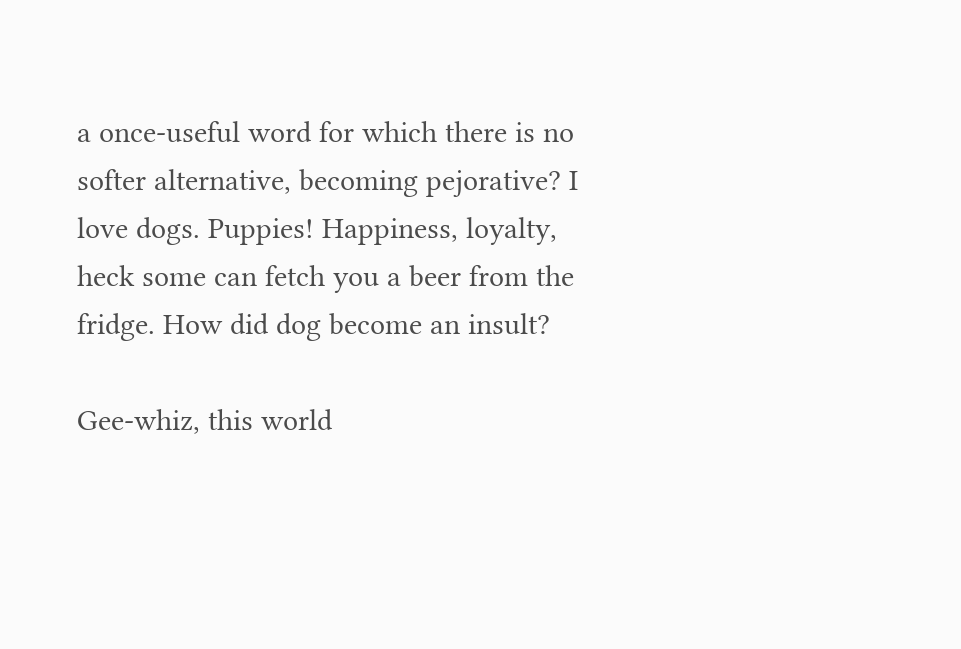a once-useful word for which there is no softer alternative, becoming pejorative? I love dogs. Puppies! Happiness, loyalty, heck some can fetch you a beer from the fridge. How did dog become an insult?

Gee-whiz, this world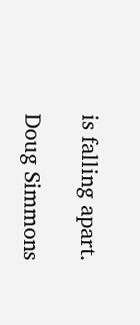is falling apart.

Doug Simmons